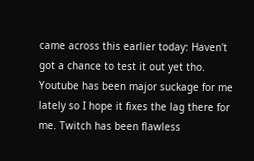came across this earlier today: Haven't got a chance to test it out yet tho. Youtube has been major suckage for me lately so I hope it fixes the lag there for me. Twitch has been flawless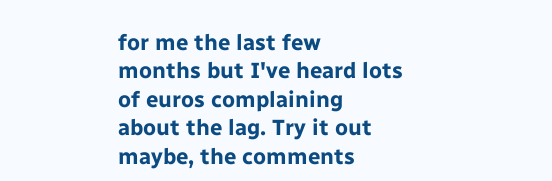for me the last few months but I've heard lots of euros complaining about the lag. Try it out maybe, the comments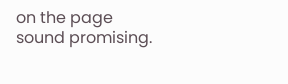on the page sound promising.